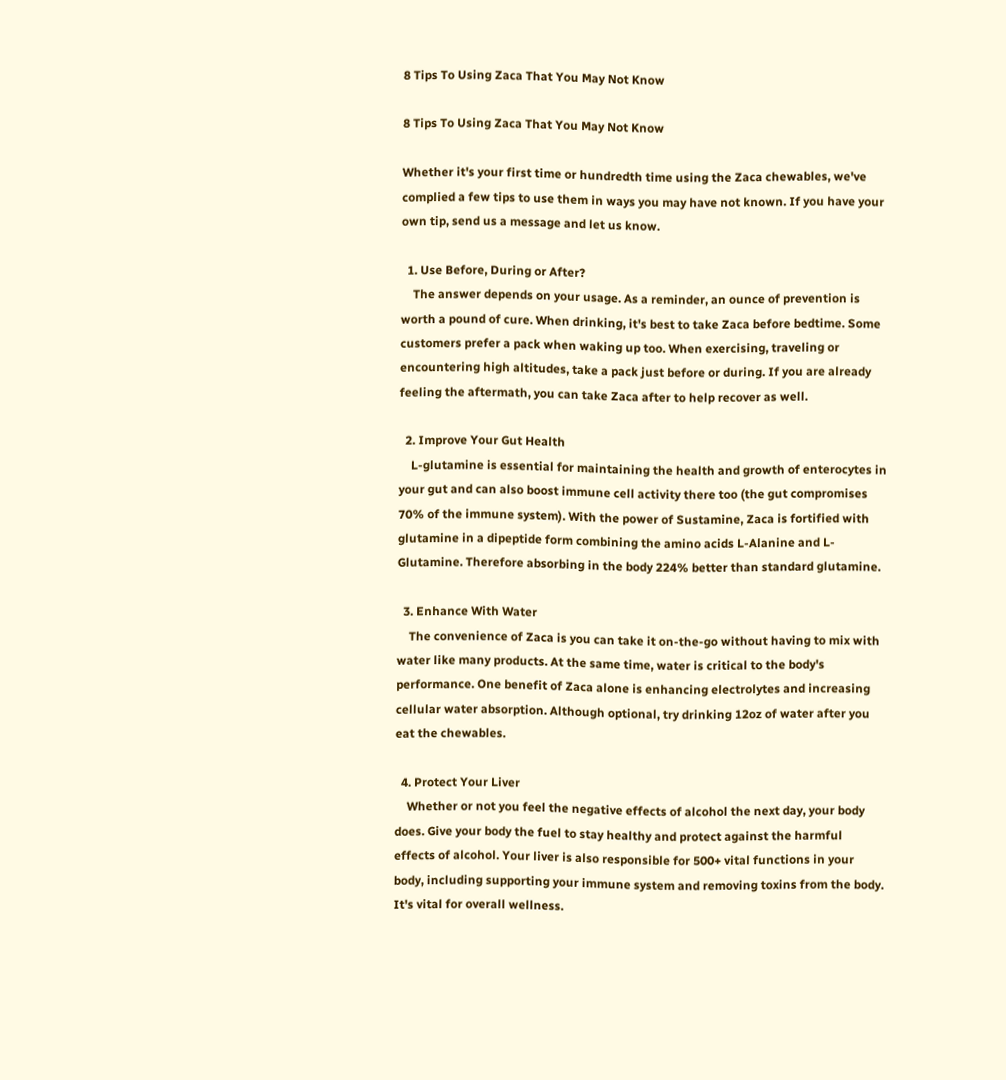8 Tips To Using Zaca That You May Not Know

8 Tips To Using Zaca That You May Not Know

Whether it's your first time or hundredth time using the Zaca chewables, we've complied a few tips to use them in ways you may have not known. If you have your own tip, send us a message and let us know.

  1. Use Before, During or After?
    The answer depends on your usage. As a reminder, an ounce of prevention is worth a pound of cure. When drinking, it's best to take Zaca before bedtime. Some customers prefer a pack when waking up too. When exercising, traveling or encountering high altitudes, take a pack just before or during. If you are already feeling the aftermath, you can take Zaca after to help recover as well.

  2. Improve Your Gut Health
    L-glutamine is essential for maintaining the health and growth of enterocytes in your gut and can also boost immune cell activity there too (the gut compromises 70% of the immune system). With the power of Sustamine, Zaca is fortified with glutamine in a dipeptide form combining the amino acids L-Alanine and L-Glutamine. Therefore absorbing in the body 224% better than standard glutamine.

  3. Enhance With Water
    The convenience of Zaca is you can take it on-the-go without having to mix with water like many products. At the same time, water is critical to the body's performance. One benefit of Zaca alone is enhancing electrolytes and increasing cellular water absorption. Although optional, try drinking 12oz of water after you eat the chewables.

  4. Protect Your Liver
    Whether or not you feel the negative effects of alcohol the next day, your body does. Give your body the fuel to stay healthy and protect against the harmful effects of alcohol. Your liver is also responsible for 500+ vital functions in your body, including supporting your immune system and removing toxins from the body. It's vital for overall wellness.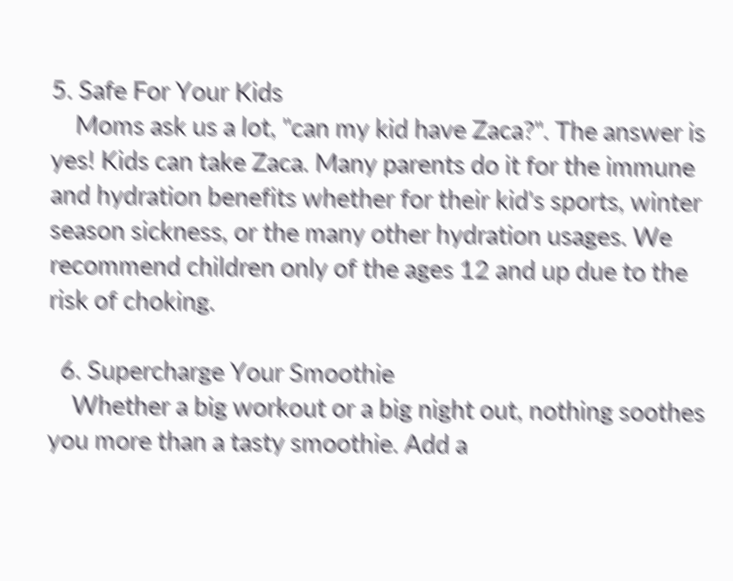5. Safe For Your Kids
    Moms ask us a lot, "can my kid have Zaca?". The answer is yes! Kids can take Zaca. Many parents do it for the immune and hydration benefits whether for their kid's sports, winter season sickness, or the many other hydration usages. We recommend children only of the ages 12 and up due to the risk of choking.

  6. Supercharge Your Smoothie
    Whether a big workout or a big night out, nothing soothes you more than a tasty smoothie. Add a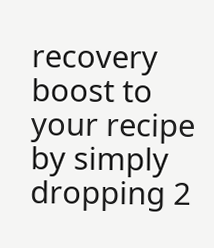recovery boost to your recipe by simply dropping 2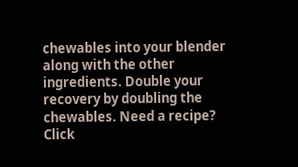chewables into your blender along with the other ingredients. Double your recovery by doubling the chewables. Need a recipe? Click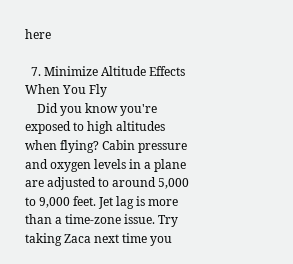here

  7. Minimize Altitude Effects When You Fly
    Did you know you're exposed to high altitudes when flying? Cabin pressure and oxygen levels in a plane are adjusted to around 5,000 to 9,000 feet. Jet lag is more than a time-zone issue. Try taking Zaca next time you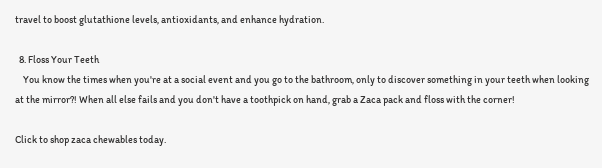travel to boost glutathione levels, antioxidants, and enhance hydration.

  8. Floss Your Teeth
    You know the times when you're at a social event and you go to the bathroom, only to discover something in your teeth when looking at the mirror?! When all else fails and you don't have a toothpick on hand, grab a Zaca pack and floss with the corner!

Click to shop zaca chewables today.